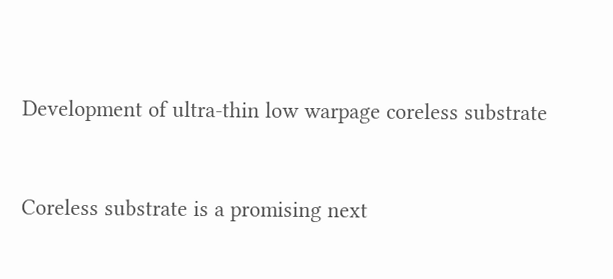Development of ultra-thin low warpage coreless substrate


Coreless substrate is a promising next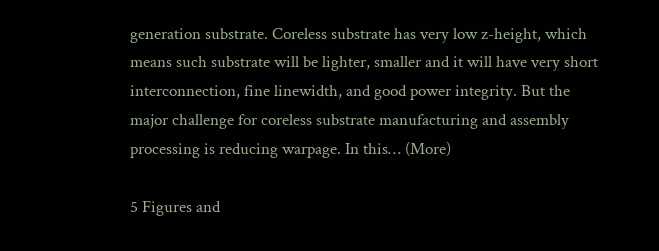generation substrate. Coreless substrate has very low z-height, which means such substrate will be lighter, smaller and it will have very short interconnection, fine linewidth, and good power integrity. But the major challenge for coreless substrate manufacturing and assembly processing is reducing warpage. In this… (More)

5 Figures and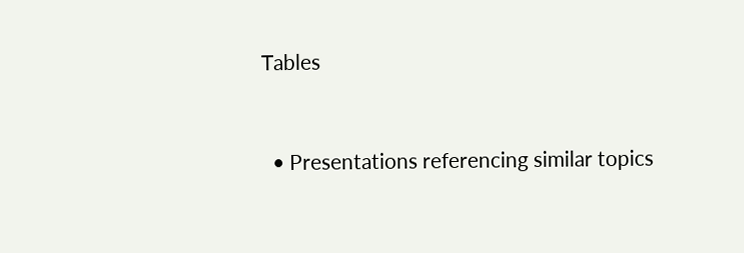Tables


  • Presentations referencing similar topics